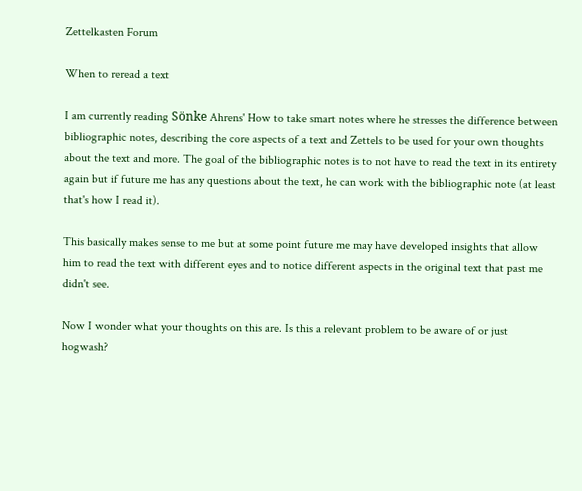Zettelkasten Forum

When to reread a text

I am currently reading Sönke Ahrens' How to take smart notes where he stresses the difference between bibliographic notes, describing the core aspects of a text and Zettels to be used for your own thoughts about the text and more. The goal of the bibliographic notes is to not have to read the text in its entirety again but if future me has any questions about the text, he can work with the bibliographic note (at least that's how I read it).

This basically makes sense to me but at some point future me may have developed insights that allow him to read the text with different eyes and to notice different aspects in the original text that past me didn't see.

Now I wonder what your thoughts on this are. Is this a relevant problem to be aware of or just hogwash?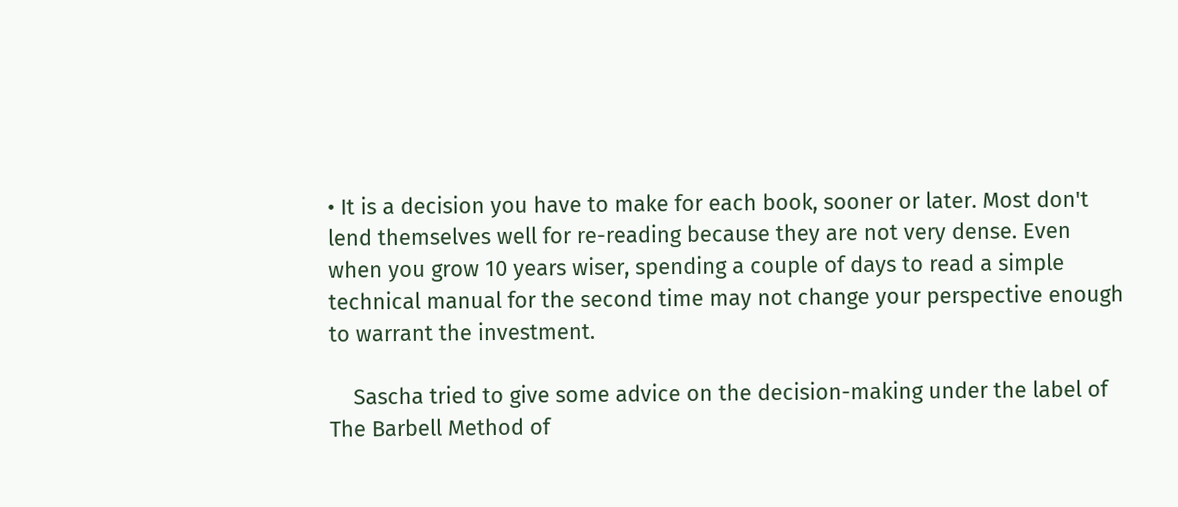• It is a decision you have to make for each book, sooner or later. Most don't lend themselves well for re-reading because they are not very dense. Even when you grow 10 years wiser, spending a couple of days to read a simple technical manual for the second time may not change your perspective enough to warrant the investment.

    Sascha tried to give some advice on the decision-making under the label of The Barbell Method of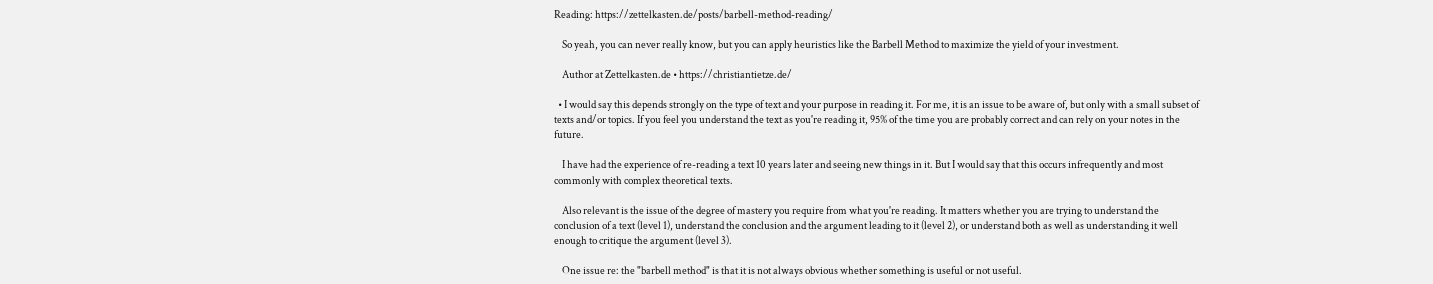Reading: https://zettelkasten.de/posts/barbell-method-reading/

    So yeah, you can never really know, but you can apply heuristics like the Barbell Method to maximize the yield of your investment.

    Author at Zettelkasten.de • https://christiantietze.de/

  • I would say this depends strongly on the type of text and your purpose in reading it. For me, it is an issue to be aware of, but only with a small subset of texts and/or topics. If you feel you understand the text as you're reading it, 95% of the time you are probably correct and can rely on your notes in the future.

    I have had the experience of re-reading a text 10 years later and seeing new things in it. But I would say that this occurs infrequently and most commonly with complex theoretical texts.

    Also relevant is the issue of the degree of mastery you require from what you're reading. It matters whether you are trying to understand the conclusion of a text (level 1), understand the conclusion and the argument leading to it (level 2), or understand both as well as understanding it well enough to critique the argument (level 3).

    One issue re: the "barbell method" is that it is not always obvious whether something is useful or not useful.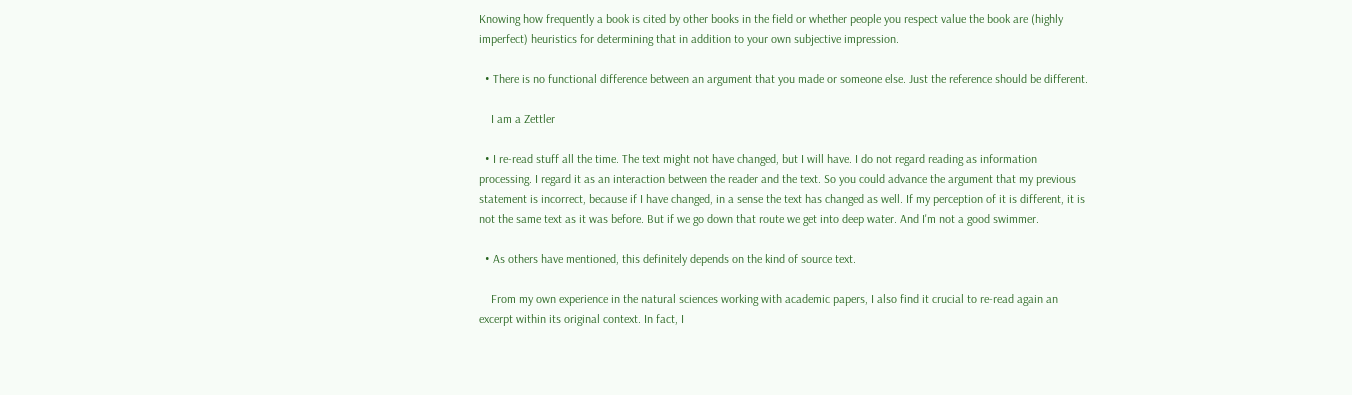Knowing how frequently a book is cited by other books in the field or whether people you respect value the book are (highly imperfect) heuristics for determining that in addition to your own subjective impression.

  • There is no functional difference between an argument that you made or someone else. Just the reference should be different.

    I am a Zettler

  • I re-read stuff all the time. The text might not have changed, but I will have. I do not regard reading as information processing. I regard it as an interaction between the reader and the text. So you could advance the argument that my previous statement is incorrect, because if I have changed, in a sense the text has changed as well. If my perception of it is different, it is not the same text as it was before. But if we go down that route we get into deep water. And I'm not a good swimmer.

  • As others have mentioned, this definitely depends on the kind of source text.

    From my own experience in the natural sciences working with academic papers, I also find it crucial to re-read again an excerpt within its original context. In fact, I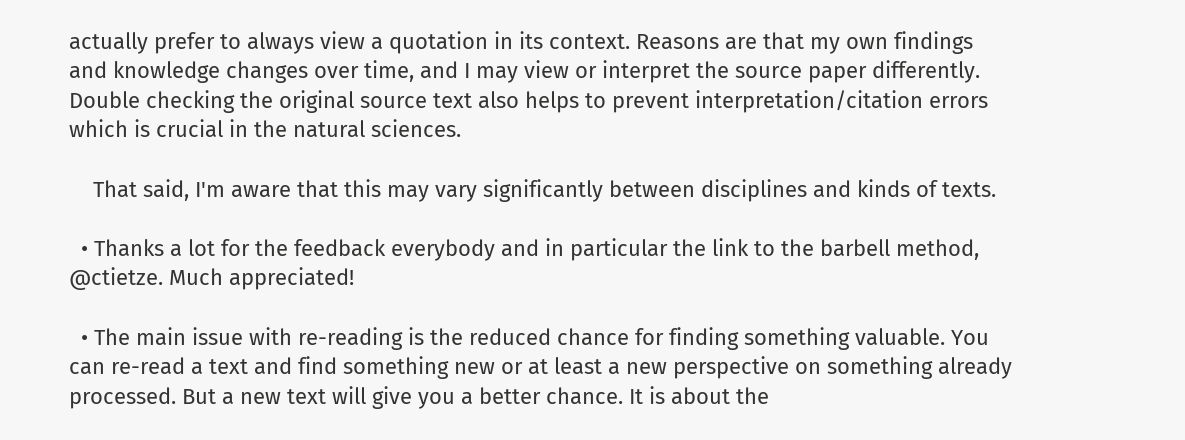actually prefer to always view a quotation in its context. Reasons are that my own findings and knowledge changes over time, and I may view or interpret the source paper differently. Double checking the original source text also helps to prevent interpretation/citation errors which is crucial in the natural sciences.

    That said, I'm aware that this may vary significantly between disciplines and kinds of texts.

  • Thanks a lot for the feedback everybody and in particular the link to the barbell method, @ctietze. Much appreciated!

  • The main issue with re-reading is the reduced chance for finding something valuable. You can re-read a text and find something new or at least a new perspective on something already processed. But a new text will give you a better chance. It is about the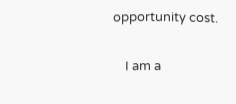opportunity cost.

    I am a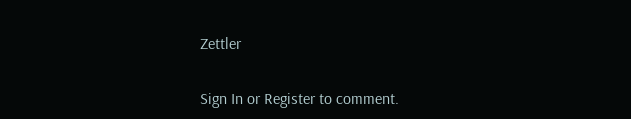Zettler

Sign In or Register to comment.